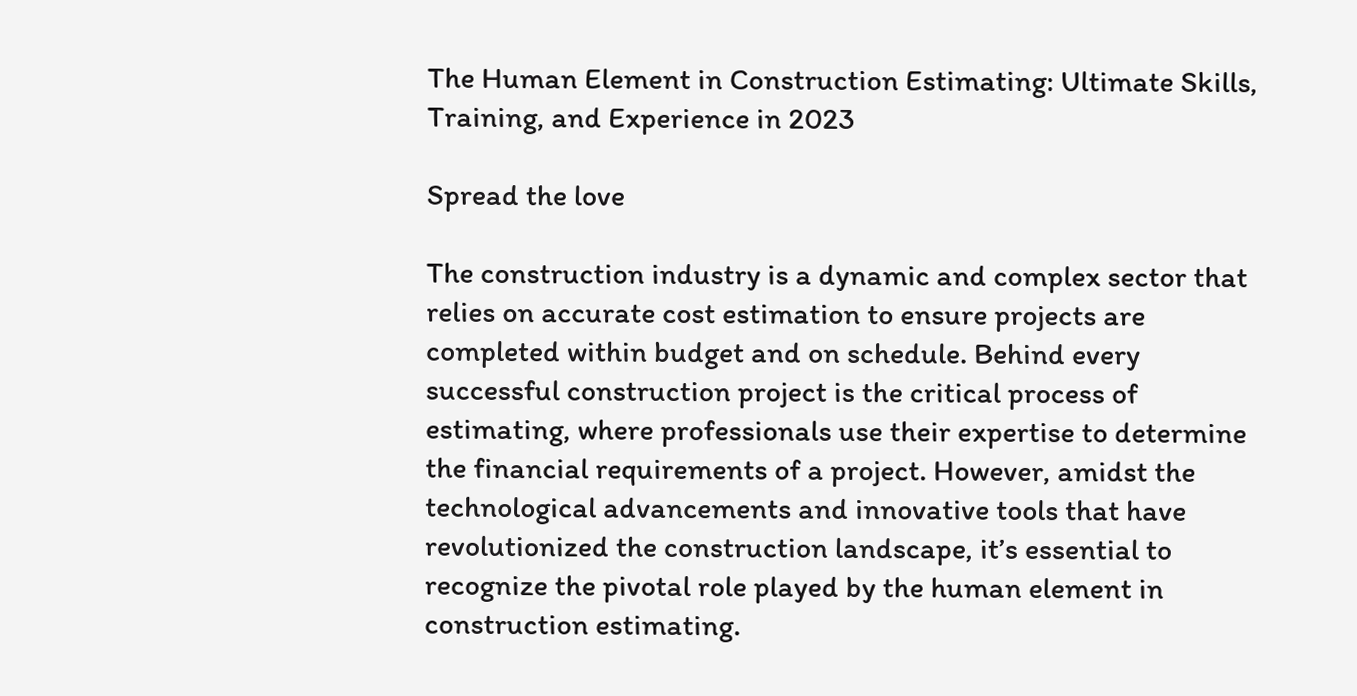The Human Element in Construction Estimating: Ultimate Skills, Training, and Experience in 2023

Spread the love

The construction industry is a dynamic and complex sector that relies on accurate cost estimation to ensure projects are completed within budget and on schedule. Behind every successful construction project is the critical process of estimating, where professionals use their expertise to determine the financial requirements of a project. However, amidst the technological advancements and innovative tools that have revolutionized the construction landscape, it’s essential to recognize the pivotal role played by the human element in construction estimating.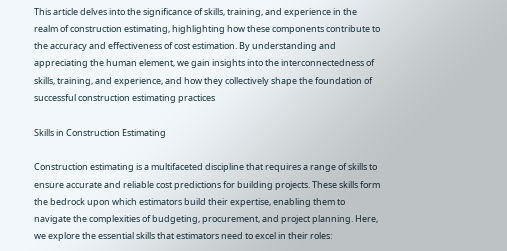This article delves into the significance of skills, training, and experience in the realm of construction estimating, highlighting how these components contribute to the accuracy and effectiveness of cost estimation. By understanding and appreciating the human element, we gain insights into the interconnectedness of skills, training, and experience, and how they collectively shape the foundation of successful construction estimating practices

Skills in Construction Estimating

Construction estimating is a multifaceted discipline that requires a range of skills to ensure accurate and reliable cost predictions for building projects. These skills form the bedrock upon which estimators build their expertise, enabling them to navigate the complexities of budgeting, procurement, and project planning. Here, we explore the essential skills that estimators need to excel in their roles: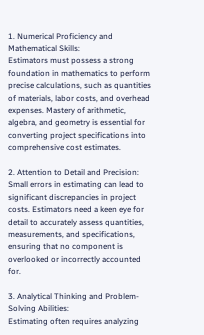1. Numerical Proficiency and Mathematical Skills:
Estimators must possess a strong foundation in mathematics to perform precise calculations, such as quantities of materials, labor costs, and overhead expenses. Mastery of arithmetic, algebra, and geometry is essential for converting project specifications into comprehensive cost estimates.

2. Attention to Detail and Precision:
Small errors in estimating can lead to significant discrepancies in project costs. Estimators need a keen eye for detail to accurately assess quantities, measurements, and specifications, ensuring that no component is overlooked or incorrectly accounted for.

3. Analytical Thinking and Problem-Solving Abilities:
Estimating often requires analyzing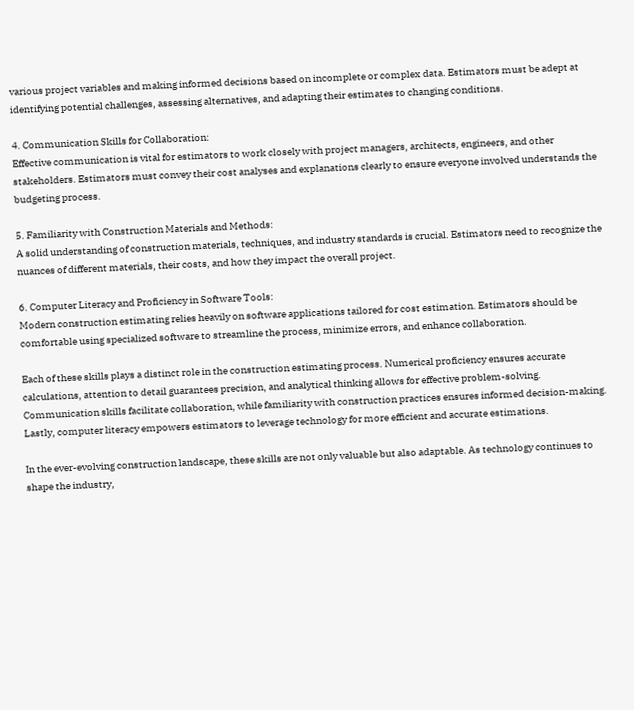various project variables and making informed decisions based on incomplete or complex data. Estimators must be adept at identifying potential challenges, assessing alternatives, and adapting their estimates to changing conditions.

4. Communication Skills for Collaboration:
Effective communication is vital for estimators to work closely with project managers, architects, engineers, and other stakeholders. Estimators must convey their cost analyses and explanations clearly to ensure everyone involved understands the budgeting process.

5. Familiarity with Construction Materials and Methods:
A solid understanding of construction materials, techniques, and industry standards is crucial. Estimators need to recognize the nuances of different materials, their costs, and how they impact the overall project.

6. Computer Literacy and Proficiency in Software Tools:
Modern construction estimating relies heavily on software applications tailored for cost estimation. Estimators should be comfortable using specialized software to streamline the process, minimize errors, and enhance collaboration.

Each of these skills plays a distinct role in the construction estimating process. Numerical proficiency ensures accurate calculations, attention to detail guarantees precision, and analytical thinking allows for effective problem-solving. Communication skills facilitate collaboration, while familiarity with construction practices ensures informed decision-making. Lastly, computer literacy empowers estimators to leverage technology for more efficient and accurate estimations.

In the ever-evolving construction landscape, these skills are not only valuable but also adaptable. As technology continues to shape the industry,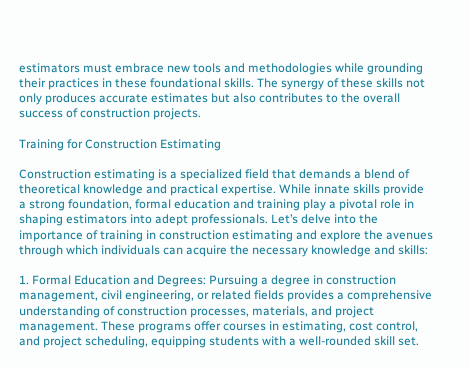estimators must embrace new tools and methodologies while grounding their practices in these foundational skills. The synergy of these skills not only produces accurate estimates but also contributes to the overall success of construction projects.

Training for Construction Estimating

Construction estimating is a specialized field that demands a blend of theoretical knowledge and practical expertise. While innate skills provide a strong foundation, formal education and training play a pivotal role in shaping estimators into adept professionals. Let’s delve into the importance of training in construction estimating and explore the avenues through which individuals can acquire the necessary knowledge and skills:

1. Formal Education and Degrees: Pursuing a degree in construction management, civil engineering, or related fields provides a comprehensive understanding of construction processes, materials, and project management. These programs offer courses in estimating, cost control, and project scheduling, equipping students with a well-rounded skill set.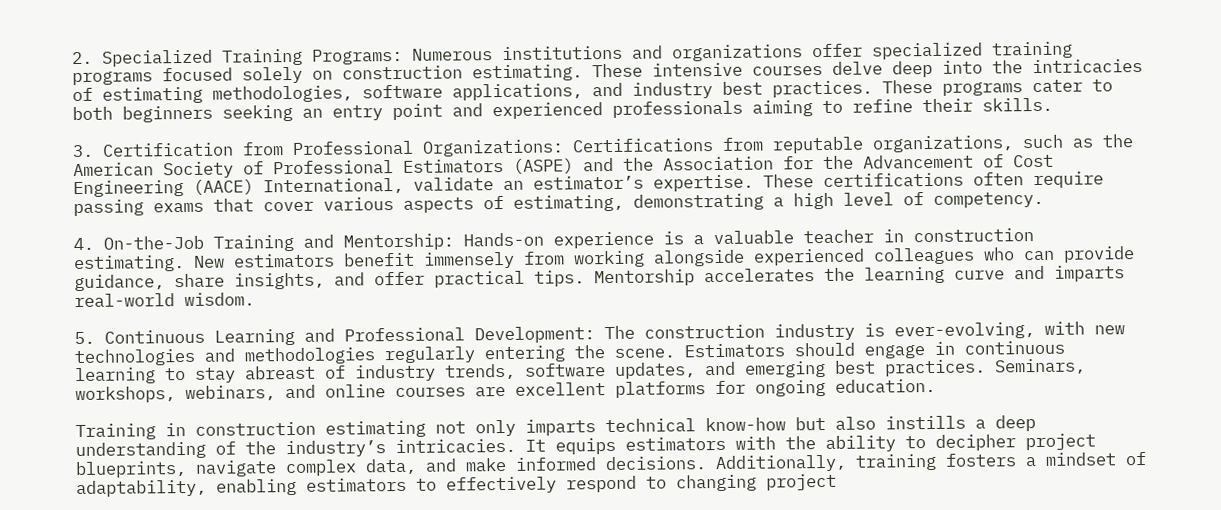2. Specialized Training Programs: Numerous institutions and organizations offer specialized training programs focused solely on construction estimating. These intensive courses delve deep into the intricacies of estimating methodologies, software applications, and industry best practices. These programs cater to both beginners seeking an entry point and experienced professionals aiming to refine their skills.

3. Certification from Professional Organizations: Certifications from reputable organizations, such as the American Society of Professional Estimators (ASPE) and the Association for the Advancement of Cost Engineering (AACE) International, validate an estimator’s expertise. These certifications often require passing exams that cover various aspects of estimating, demonstrating a high level of competency.

4. On-the-Job Training and Mentorship: Hands-on experience is a valuable teacher in construction estimating. New estimators benefit immensely from working alongside experienced colleagues who can provide guidance, share insights, and offer practical tips. Mentorship accelerates the learning curve and imparts real-world wisdom.

5. Continuous Learning and Professional Development: The construction industry is ever-evolving, with new technologies and methodologies regularly entering the scene. Estimators should engage in continuous learning to stay abreast of industry trends, software updates, and emerging best practices. Seminars, workshops, webinars, and online courses are excellent platforms for ongoing education.

Training in construction estimating not only imparts technical know-how but also instills a deep understanding of the industry’s intricacies. It equips estimators with the ability to decipher project blueprints, navigate complex data, and make informed decisions. Additionally, training fosters a mindset of adaptability, enabling estimators to effectively respond to changing project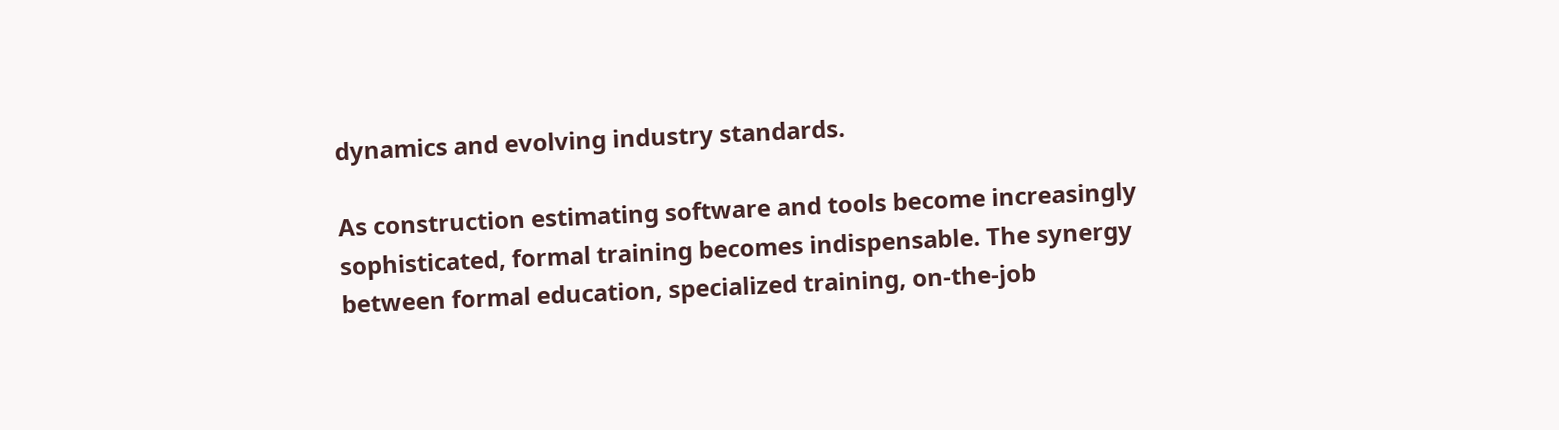dynamics and evolving industry standards.

As construction estimating software and tools become increasingly sophisticated, formal training becomes indispensable. The synergy between formal education, specialized training, on-the-job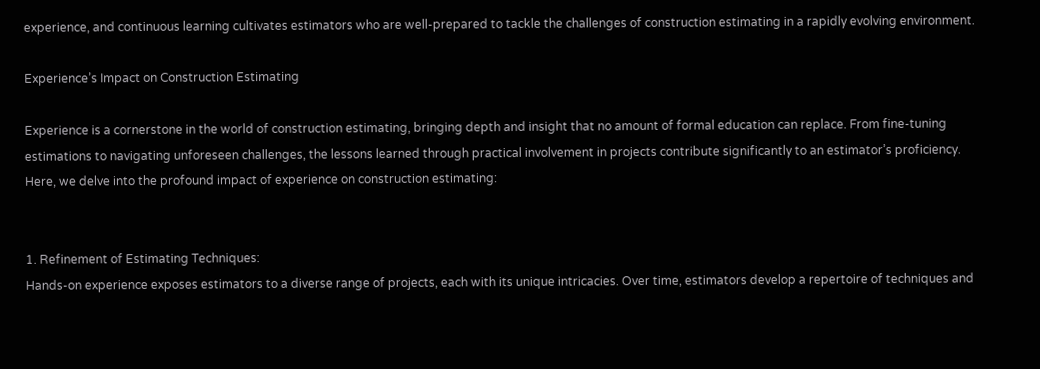experience, and continuous learning cultivates estimators who are well-prepared to tackle the challenges of construction estimating in a rapidly evolving environment.

Experience’s Impact on Construction Estimating

Experience is a cornerstone in the world of construction estimating, bringing depth and insight that no amount of formal education can replace. From fine-tuning estimations to navigating unforeseen challenges, the lessons learned through practical involvement in projects contribute significantly to an estimator’s proficiency. Here, we delve into the profound impact of experience on construction estimating:


1. Refinement of Estimating Techniques:
Hands-on experience exposes estimators to a diverse range of projects, each with its unique intricacies. Over time, estimators develop a repertoire of techniques and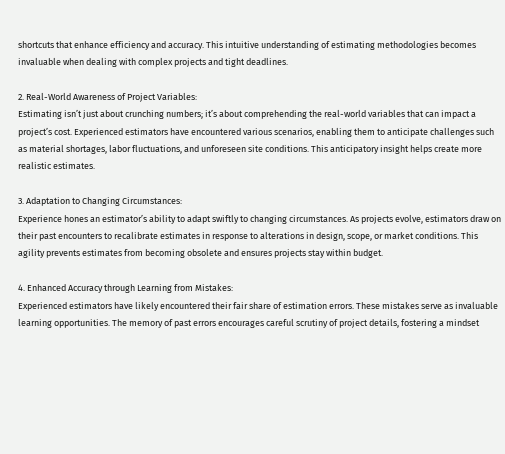shortcuts that enhance efficiency and accuracy. This intuitive understanding of estimating methodologies becomes invaluable when dealing with complex projects and tight deadlines.

2. Real-World Awareness of Project Variables:
Estimating isn’t just about crunching numbers; it’s about comprehending the real-world variables that can impact a project’s cost. Experienced estimators have encountered various scenarios, enabling them to anticipate challenges such as material shortages, labor fluctuations, and unforeseen site conditions. This anticipatory insight helps create more realistic estimates.

3. Adaptation to Changing Circumstances:
Experience hones an estimator’s ability to adapt swiftly to changing circumstances. As projects evolve, estimators draw on their past encounters to recalibrate estimates in response to alterations in design, scope, or market conditions. This agility prevents estimates from becoming obsolete and ensures projects stay within budget.

4. Enhanced Accuracy through Learning from Mistakes:
Experienced estimators have likely encountered their fair share of estimation errors. These mistakes serve as invaluable learning opportunities. The memory of past errors encourages careful scrutiny of project details, fostering a mindset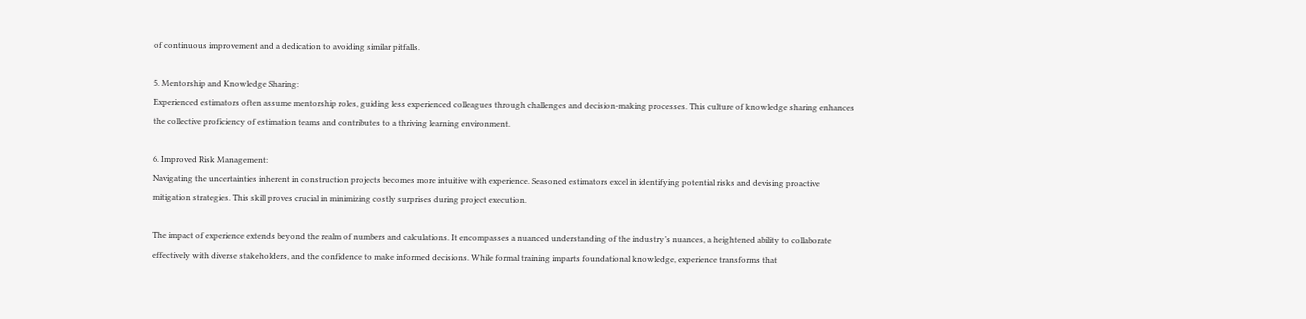of continuous improvement and a dedication to avoiding similar pitfalls.

5. Mentorship and Knowledge Sharing:
Experienced estimators often assume mentorship roles, guiding less experienced colleagues through challenges and decision-making processes. This culture of knowledge sharing enhances the collective proficiency of estimation teams and contributes to a thriving learning environment.

6. Improved Risk Management:
Navigating the uncertainties inherent in construction projects becomes more intuitive with experience. Seasoned estimators excel in identifying potential risks and devising proactive mitigation strategies. This skill proves crucial in minimizing costly surprises during project execution.

The impact of experience extends beyond the realm of numbers and calculations. It encompasses a nuanced understanding of the industry’s nuances, a heightened ability to collaborate effectively with diverse stakeholders, and the confidence to make informed decisions. While formal training imparts foundational knowledge, experience transforms that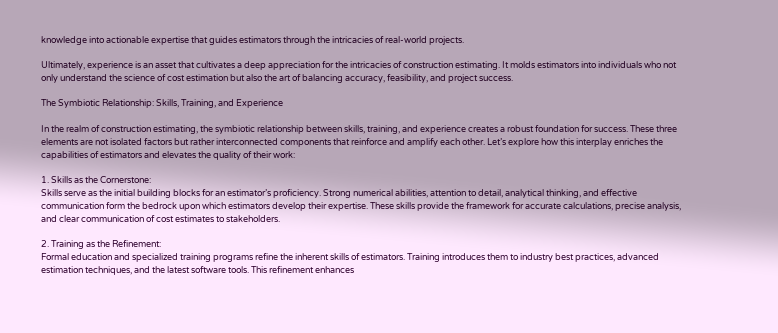knowledge into actionable expertise that guides estimators through the intricacies of real-world projects.

Ultimately, experience is an asset that cultivates a deep appreciation for the intricacies of construction estimating. It molds estimators into individuals who not only understand the science of cost estimation but also the art of balancing accuracy, feasibility, and project success.

The Symbiotic Relationship: Skills, Training, and Experience

In the realm of construction estimating, the symbiotic relationship between skills, training, and experience creates a robust foundation for success. These three elements are not isolated factors but rather interconnected components that reinforce and amplify each other. Let’s explore how this interplay enriches the capabilities of estimators and elevates the quality of their work:

1. Skills as the Cornerstone:
Skills serve as the initial building blocks for an estimator’s proficiency. Strong numerical abilities, attention to detail, analytical thinking, and effective communication form the bedrock upon which estimators develop their expertise. These skills provide the framework for accurate calculations, precise analysis, and clear communication of cost estimates to stakeholders.

2. Training as the Refinement:
Formal education and specialized training programs refine the inherent skills of estimators. Training introduces them to industry best practices, advanced estimation techniques, and the latest software tools. This refinement enhances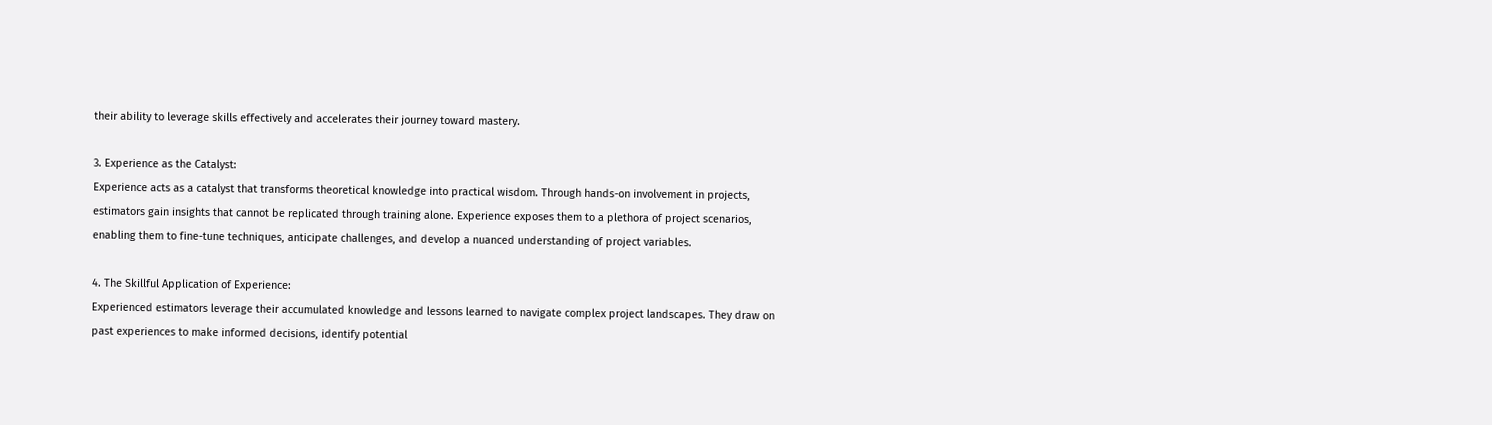their ability to leverage skills effectively and accelerates their journey toward mastery.

3. Experience as the Catalyst:
Experience acts as a catalyst that transforms theoretical knowledge into practical wisdom. Through hands-on involvement in projects, estimators gain insights that cannot be replicated through training alone. Experience exposes them to a plethora of project scenarios, enabling them to fine-tune techniques, anticipate challenges, and develop a nuanced understanding of project variables.

4. The Skillful Application of Experience:
Experienced estimators leverage their accumulated knowledge and lessons learned to navigate complex project landscapes. They draw on past experiences to make informed decisions, identify potential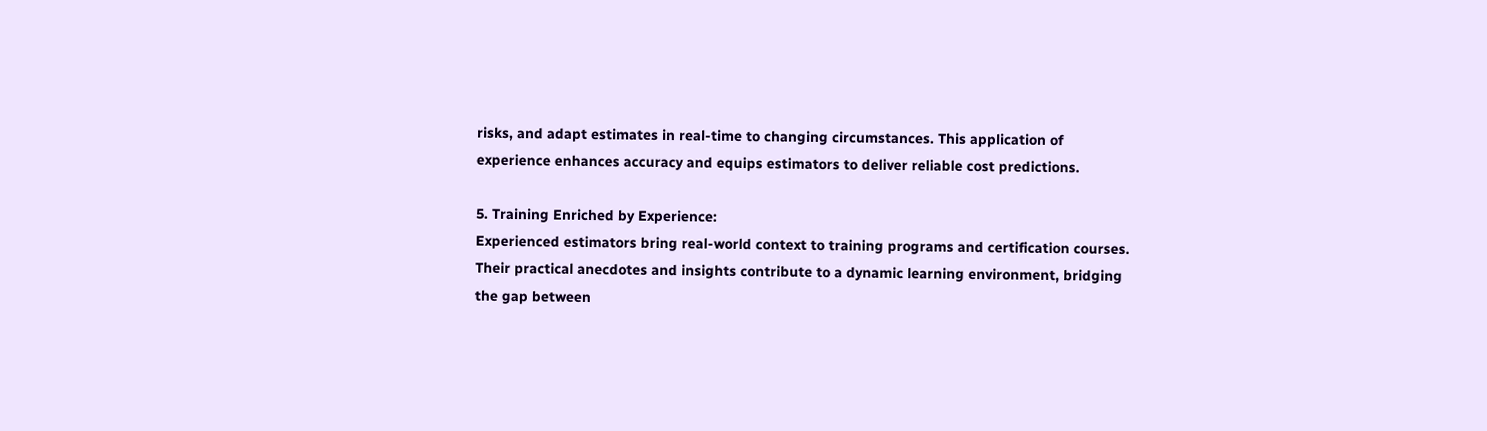risks, and adapt estimates in real-time to changing circumstances. This application of experience enhances accuracy and equips estimators to deliver reliable cost predictions.

5. Training Enriched by Experience:
Experienced estimators bring real-world context to training programs and certification courses. Their practical anecdotes and insights contribute to a dynamic learning environment, bridging the gap between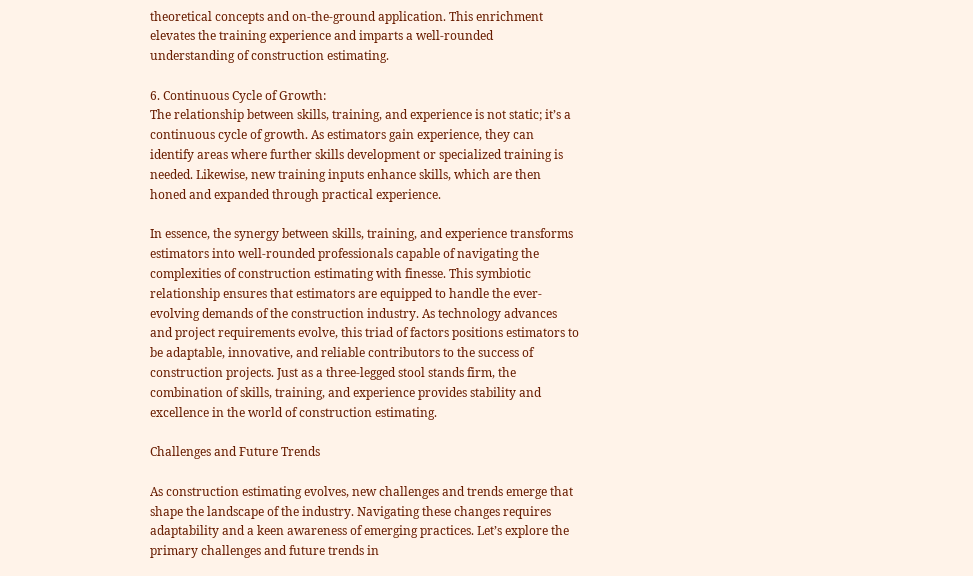theoretical concepts and on-the-ground application. This enrichment elevates the training experience and imparts a well-rounded understanding of construction estimating.

6. Continuous Cycle of Growth:
The relationship between skills, training, and experience is not static; it’s a continuous cycle of growth. As estimators gain experience, they can identify areas where further skills development or specialized training is needed. Likewise, new training inputs enhance skills, which are then honed and expanded through practical experience.

In essence, the synergy between skills, training, and experience transforms estimators into well-rounded professionals capable of navigating the complexities of construction estimating with finesse. This symbiotic relationship ensures that estimators are equipped to handle the ever-evolving demands of the construction industry. As technology advances and project requirements evolve, this triad of factors positions estimators to be adaptable, innovative, and reliable contributors to the success of construction projects. Just as a three-legged stool stands firm, the combination of skills, training, and experience provides stability and excellence in the world of construction estimating.

Challenges and Future Trends

As construction estimating evolves, new challenges and trends emerge that shape the landscape of the industry. Navigating these changes requires adaptability and a keen awareness of emerging practices. Let’s explore the primary challenges and future trends in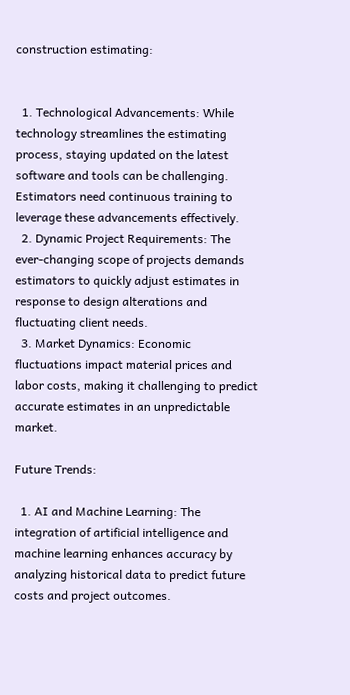construction estimating:


  1. Technological Advancements: While technology streamlines the estimating process, staying updated on the latest software and tools can be challenging. Estimators need continuous training to leverage these advancements effectively.
  2. Dynamic Project Requirements: The ever-changing scope of projects demands estimators to quickly adjust estimates in response to design alterations and fluctuating client needs.
  3. Market Dynamics: Economic fluctuations impact material prices and labor costs, making it challenging to predict accurate estimates in an unpredictable market.

Future Trends:

  1. AI and Machine Learning: The integration of artificial intelligence and machine learning enhances accuracy by analyzing historical data to predict future costs and project outcomes.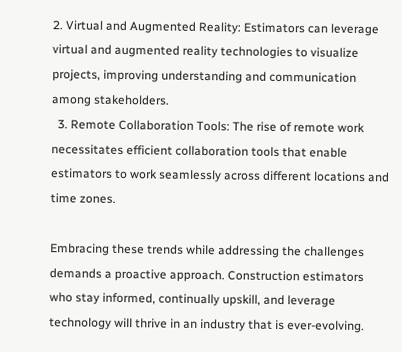2. Virtual and Augmented Reality: Estimators can leverage virtual and augmented reality technologies to visualize projects, improving understanding and communication among stakeholders.
  3. Remote Collaboration Tools: The rise of remote work necessitates efficient collaboration tools that enable estimators to work seamlessly across different locations and time zones.

Embracing these trends while addressing the challenges demands a proactive approach. Construction estimators who stay informed, continually upskill, and leverage technology will thrive in an industry that is ever-evolving.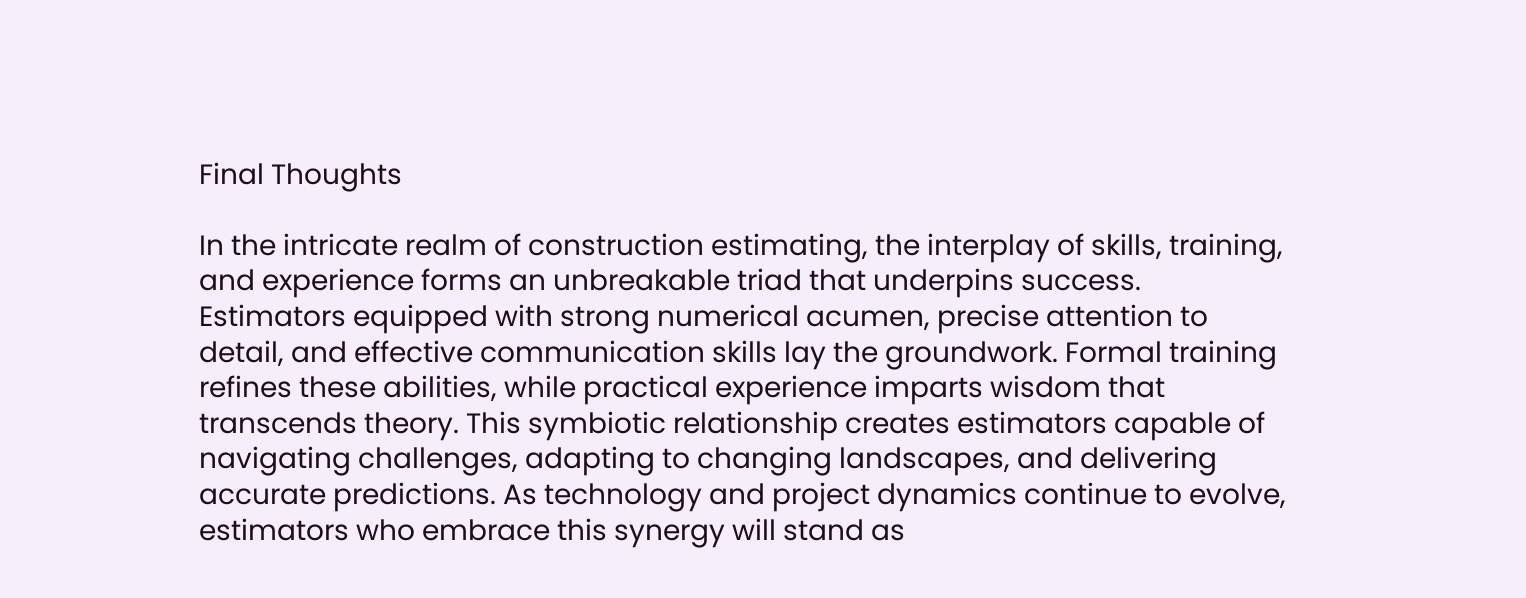Final Thoughts

In the intricate realm of construction estimating, the interplay of skills, training, and experience forms an unbreakable triad that underpins success. Estimators equipped with strong numerical acumen, precise attention to detail, and effective communication skills lay the groundwork. Formal training refines these abilities, while practical experience imparts wisdom that transcends theory. This symbiotic relationship creates estimators capable of navigating challenges, adapting to changing landscapes, and delivering accurate predictions. As technology and project dynamics continue to evolve, estimators who embrace this synergy will stand as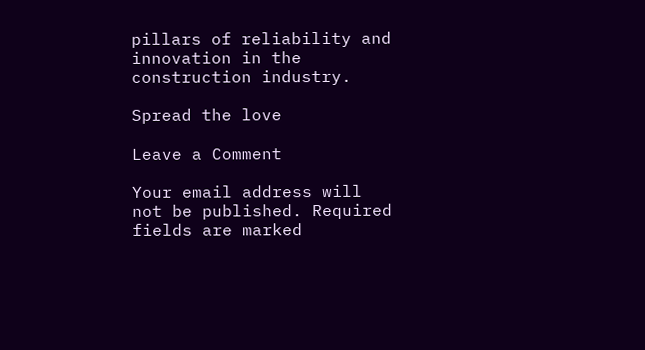pillars of reliability and innovation in the construction industry.

Spread the love

Leave a Comment

Your email address will not be published. Required fields are marked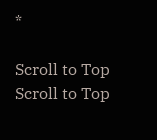*

Scroll to Top
Scroll to Top